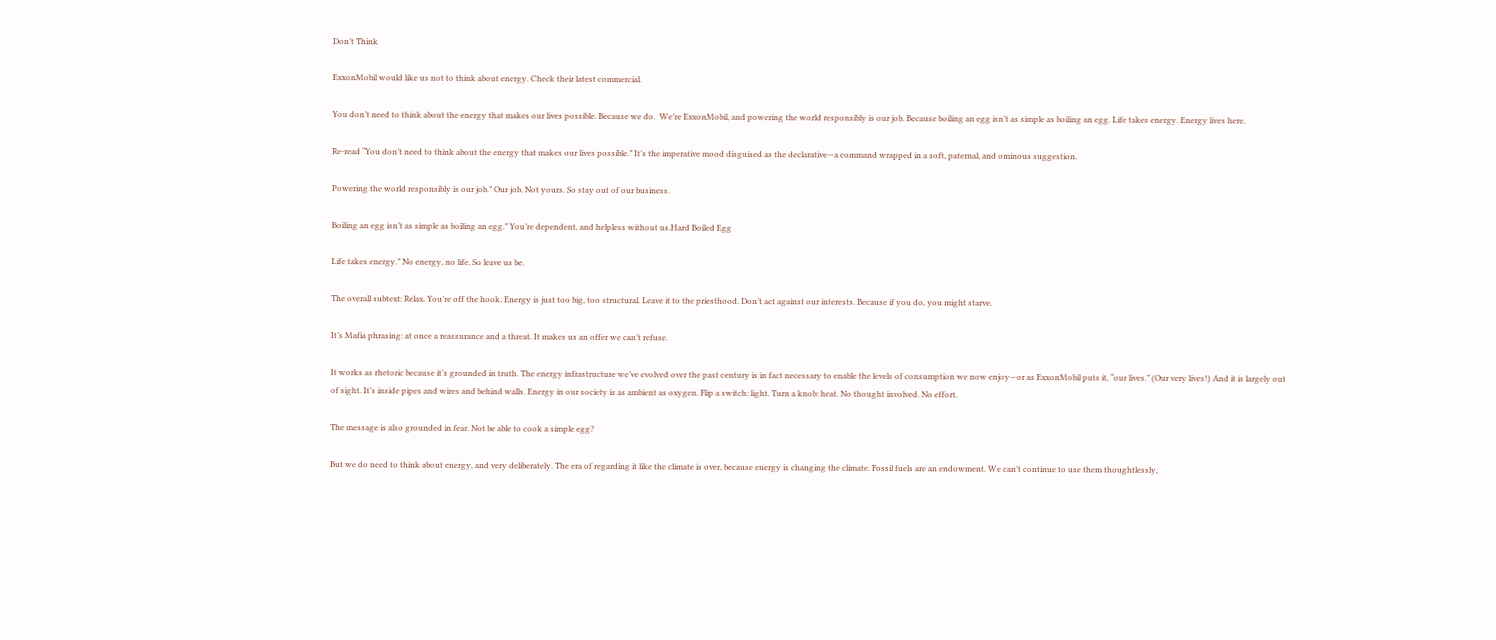Don’t Think

ExxonMobil would like us not to think about energy. Check their latest commercial.

You don’t need to think about the energy that makes our lives possible. Because we do.  We’re ExxonMobil, and powering the world responsibly is our job. Because boiling an egg isn’t as simple as boiling an egg. Life takes energy. Energy lives here.

Re-read “You don’t need to think about the energy that makes our lives possible.” It’s the imperative mood disguised as the declarative—a command wrapped in a soft, paternal, and ominous suggestion.

Powering the world responsibly is our job.” Our job. Not yours. So stay out of our business.

Boiling an egg isn’t as simple as boiling an egg.” You’re dependent, and helpless without us.Hard Boiled Egg

Life takes energy.” No energy, no life. So leave us be.

The overall subtext: Relax. You’re off the hook. Energy is just too big, too structural. Leave it to the priesthood. Don’t act against our interests. Because if you do, you might starve.

It’s Mafia phrasing: at once a reassurance and a threat. It makes us an offer we can’t refuse.

It works as rhetoric because it’s grounded in truth. The energy infrastructure we’ve evolved over the past century is in fact necessary to enable the levels of consumption we now enjoy—or as ExxonMobil puts it, “our lives.” (Our very lives!) And it is largely out of sight. It’s inside pipes and wires and behind walls. Energy in our society is as ambient as oxygen. Flip a switch: light. Turn a knob: heat. No thought involved. No effort.

The message is also grounded in fear. Not be able to cook a simple egg?

But we do need to think about energy, and very deliberately. The era of regarding it like the climate is over, because energy is changing the climate. Fossil fuels are an endowment. We can’t continue to use them thoughtlessly,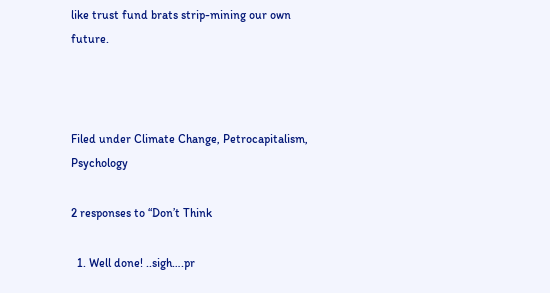like trust fund brats strip-mining our own future.



Filed under Climate Change, Petrocapitalism, Psychology

2 responses to “Don’t Think

  1. Well done! ..sigh….pr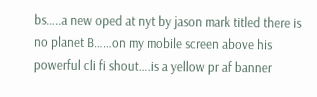bs…..a new oped at nyt by jason mark titled there is no planet B……on my mobile screen above his powerful cli fi shout….is a yellow pr af banner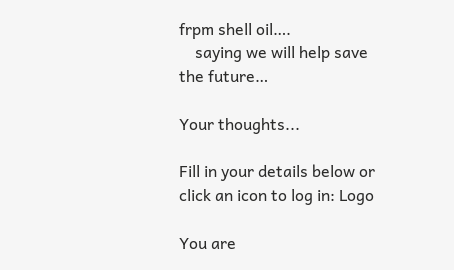frpm shell oil….
    saying we will help save the future…

Your thoughts...

Fill in your details below or click an icon to log in: Logo

You are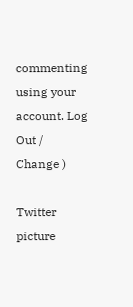commenting using your account. Log Out /  Change )

Twitter picture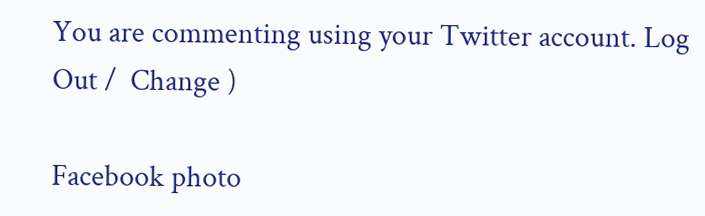You are commenting using your Twitter account. Log Out /  Change )

Facebook photo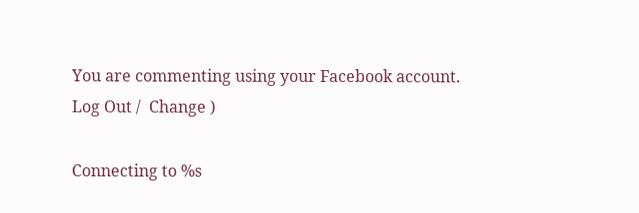You are commenting using your Facebook account. Log Out /  Change )

Connecting to %s